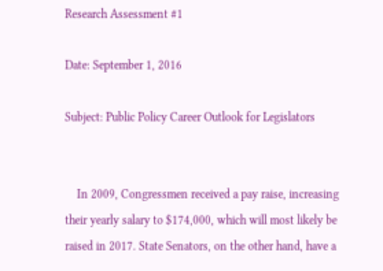Research Assessment #1

Date: September 1, 2016

Subject: Public Policy Career Outlook for Legislators


    In 2009, Congressmen received a pay raise, increasing their yearly salary to $174,000, which will most likely be raised in 2017. State Senators, on the other hand, have a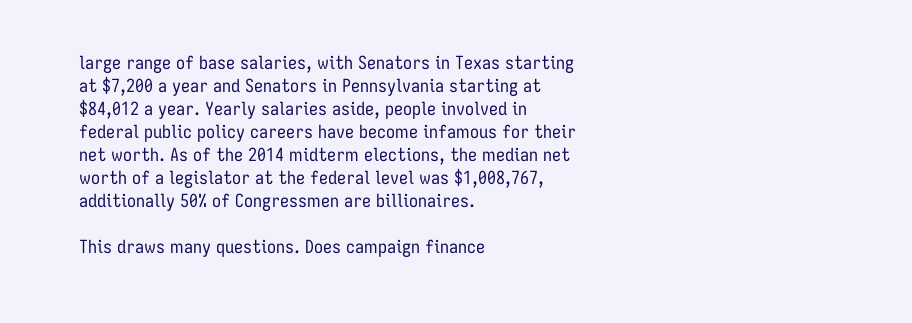large range of base salaries, with Senators in Texas starting at $7,200 a year and Senators in Pennsylvania starting at $84,012 a year. Yearly salaries aside, people involved in federal public policy careers have become infamous for their net worth. As of the 2014 midterm elections, the median net worth of a legislator at the federal level was $1,008,767, additionally 50% of Congressmen are billionaires.

This draws many questions. Does campaign finance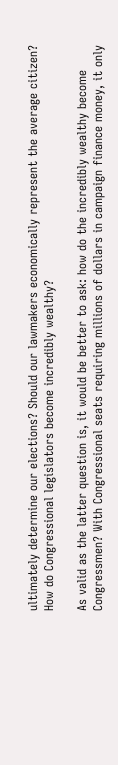ultimately determine our elections? Should our lawmakers economically represent the average citizen? How do Congressional legislators become incredibly wealthy?

As valid as the latter question is, it would be better to ask: how do the incredibly wealthy become Congressmen? With Congressional seats requiring millions of dollars in campaign finance money, it only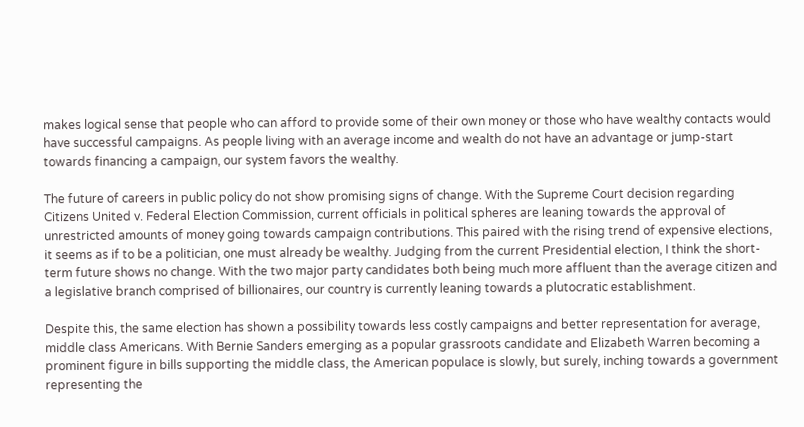makes logical sense that people who can afford to provide some of their own money or those who have wealthy contacts would have successful campaigns. As people living with an average income and wealth do not have an advantage or jump-start towards financing a campaign, our system favors the wealthy.

The future of careers in public policy do not show promising signs of change. With the Supreme Court decision regarding Citizens United v. Federal Election Commission, current officials in political spheres are leaning towards the approval of unrestricted amounts of money going towards campaign contributions. This paired with the rising trend of expensive elections, it seems as if to be a politician, one must already be wealthy. Judging from the current Presidential election, I think the short-term future shows no change. With the two major party candidates both being much more affluent than the average citizen and a legislative branch comprised of billionaires, our country is currently leaning towards a plutocratic establishment.

Despite this, the same election has shown a possibility towards less costly campaigns and better representation for average, middle class Americans. With Bernie Sanders emerging as a popular grassroots candidate and Elizabeth Warren becoming a prominent figure in bills supporting the middle class, the American populace is slowly, but surely, inching towards a government representing the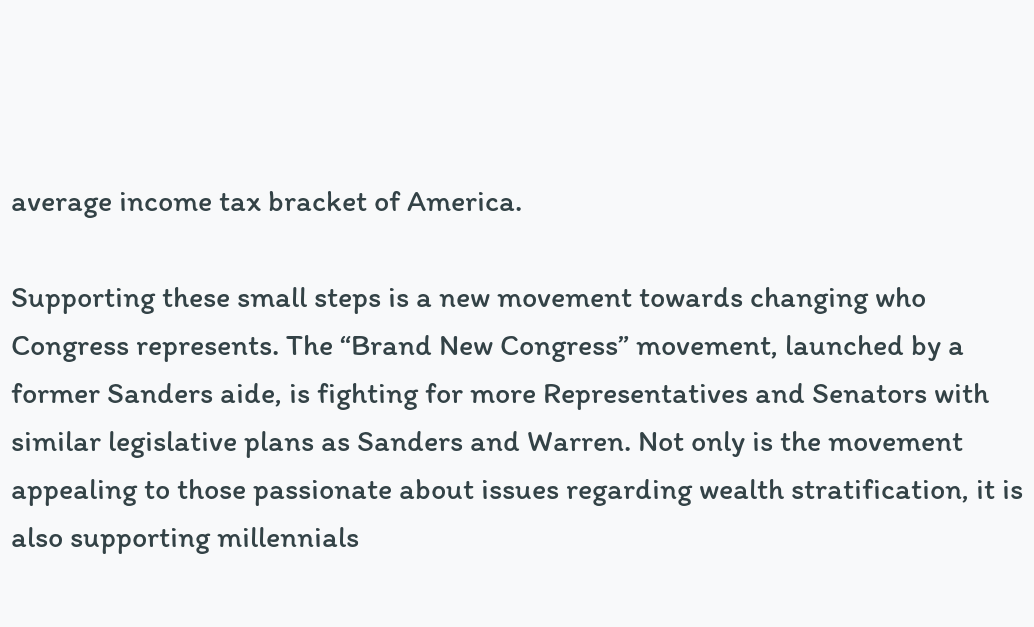average income tax bracket of America.

Supporting these small steps is a new movement towards changing who Congress represents. The “Brand New Congress” movement, launched by a former Sanders aide, is fighting for more Representatives and Senators with similar legislative plans as Sanders and Warren. Not only is the movement appealing to those passionate about issues regarding wealth stratification, it is also supporting millennials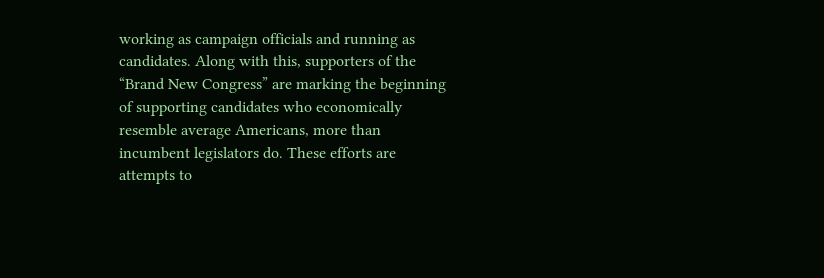working as campaign officials and running as candidates. Along with this, supporters of the “Brand New Congress” are marking the beginning of supporting candidates who economically resemble average Americans, more than incumbent legislators do. These efforts are attempts to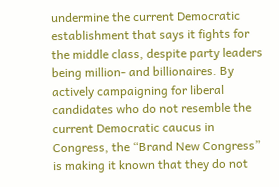undermine the current Democratic establishment that says it fights for the middle class, despite party leaders being million- and billionaires. By actively campaigning for liberal candidates who do not resemble the current Democratic caucus in Congress, the “Brand New Congress” is making it known that they do not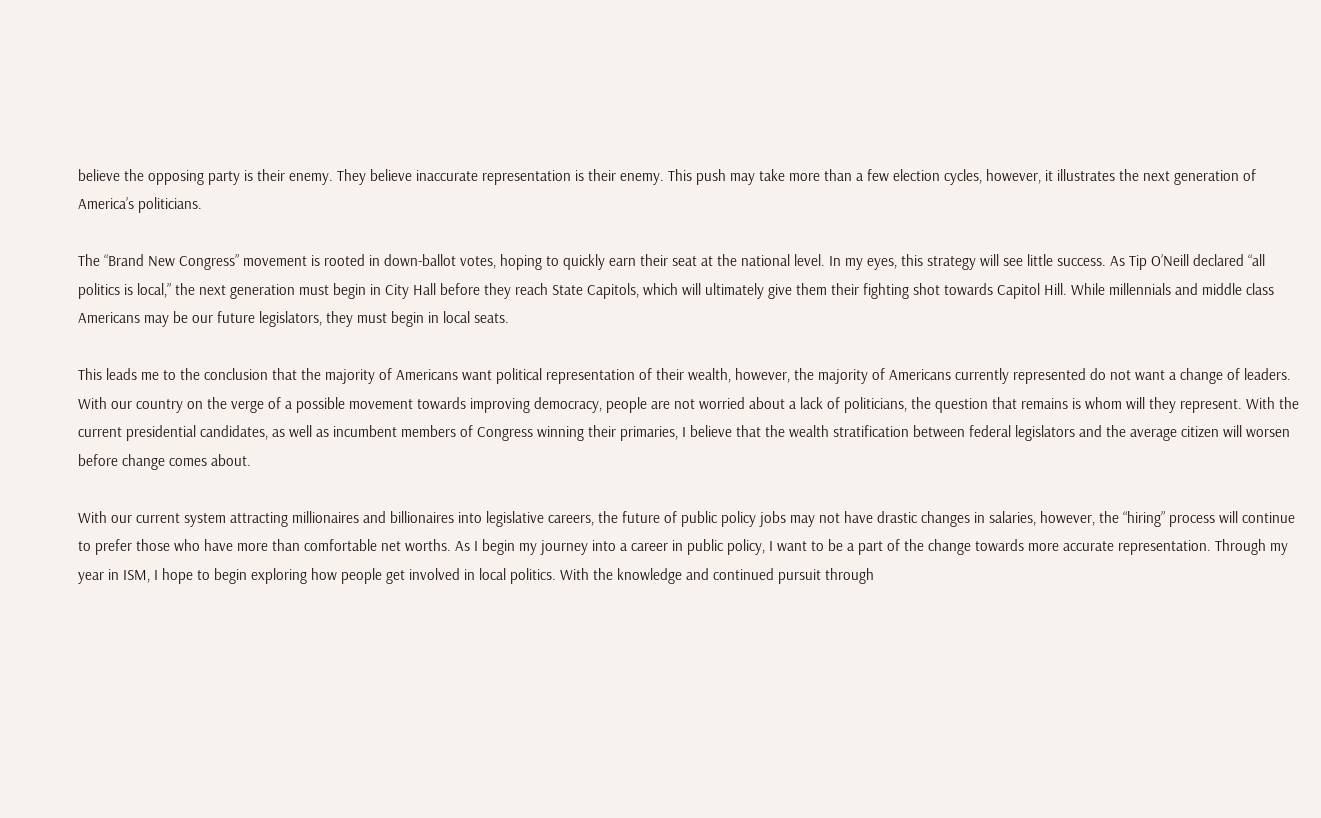believe the opposing party is their enemy. They believe inaccurate representation is their enemy. This push may take more than a few election cycles, however, it illustrates the next generation of America’s politicians.

The “Brand New Congress” movement is rooted in down-ballot votes, hoping to quickly earn their seat at the national level. In my eyes, this strategy will see little success. As Tip O’Neill declared “all politics is local,” the next generation must begin in City Hall before they reach State Capitols, which will ultimately give them their fighting shot towards Capitol Hill. While millennials and middle class Americans may be our future legislators, they must begin in local seats.

This leads me to the conclusion that the majority of Americans want political representation of their wealth, however, the majority of Americans currently represented do not want a change of leaders. With our country on the verge of a possible movement towards improving democracy, people are not worried about a lack of politicians, the question that remains is whom will they represent. With the current presidential candidates, as well as incumbent members of Congress winning their primaries, I believe that the wealth stratification between federal legislators and the average citizen will worsen before change comes about.

With our current system attracting millionaires and billionaires into legislative careers, the future of public policy jobs may not have drastic changes in salaries, however, the “hiring” process will continue to prefer those who have more than comfortable net worths. As I begin my journey into a career in public policy, I want to be a part of the change towards more accurate representation. Through my year in ISM, I hope to begin exploring how people get involved in local politics. With the knowledge and continued pursuit through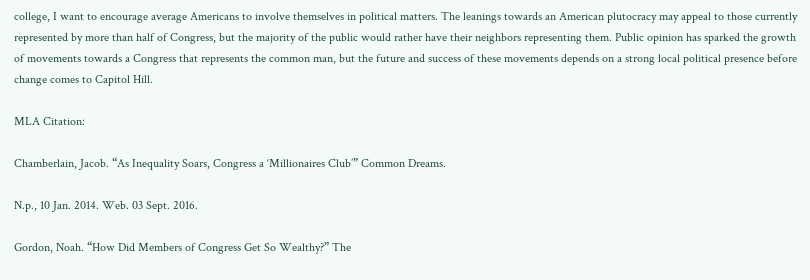college, I want to encourage average Americans to involve themselves in political matters. The leanings towards an American plutocracy may appeal to those currently represented by more than half of Congress, but the majority of the public would rather have their neighbors representing them. Public opinion has sparked the growth of movements towards a Congress that represents the common man, but the future and success of these movements depends on a strong local political presence before change comes to Capitol Hill.

MLA Citation:

Chamberlain, Jacob. “As Inequality Soars, Congress a ‘Millionaires Club’” Common Dreams.

N.p., 10 Jan. 2014. Web. 03 Sept. 2016.

Gordon, Noah. “How Did Members of Congress Get So Wealthy?” The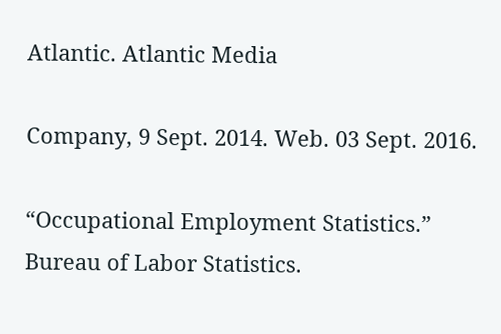Atlantic. Atlantic Media

Company, 9 Sept. 2014. Web. 03 Sept. 2016.

“Occupational Employment Statistics.” Bureau of Labor Statistics.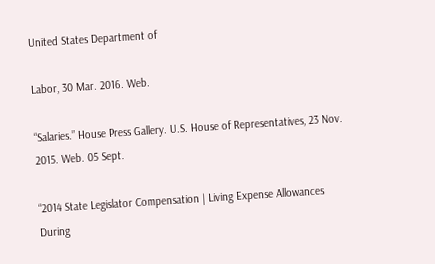United States Department of

Labor, 30 Mar. 2016. Web.

“Salaries.” House Press Gallery. U.S. House of Representatives, 23 Nov. 2015. Web. 05 Sept.

“2014 State Legislator Compensation | Living Expense Allowances During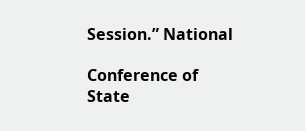Session.” National

Conference of State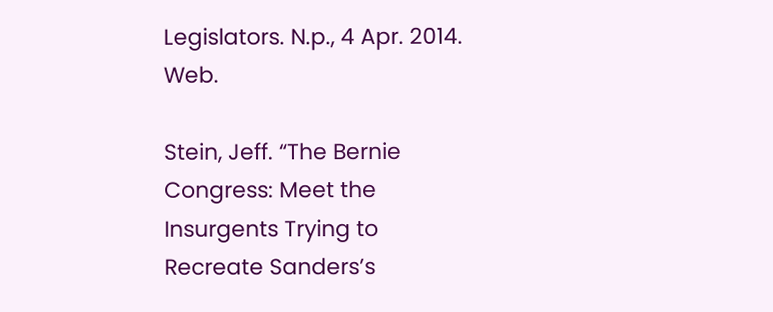Legislators. N.p., 4 Apr. 2014. Web.

Stein, Jeff. “The Bernie Congress: Meet the Insurgents Trying to Recreate Sanders’s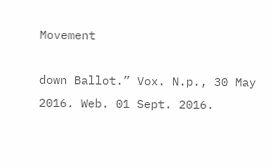Movement

down Ballot.” Vox. N.p., 30 May 2016. Web. 01 Sept. 2016.